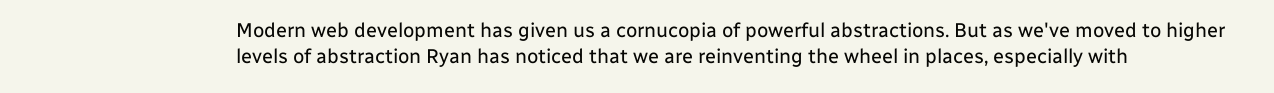Modern web development has given us a cornucopia of powerful abstractions. But as we've moved to higher levels of abstraction Ryan has noticed that we are reinventing the wheel in places, especially with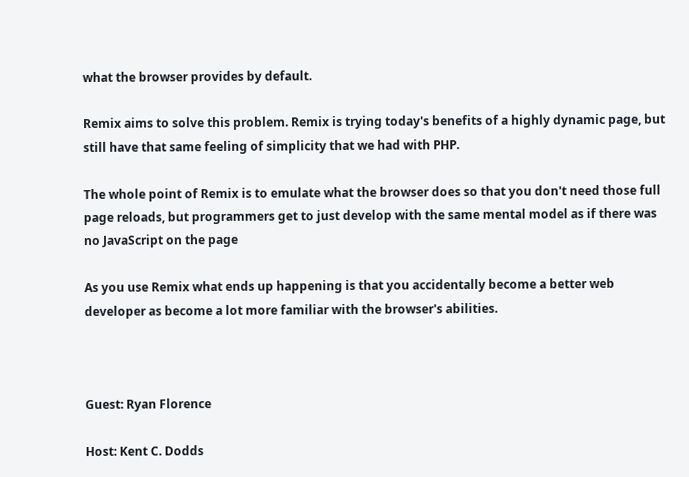what the browser provides by default.

Remix aims to solve this problem. Remix is trying today's benefits of a highly dynamic page, but still have that same feeling of simplicity that we had with PHP.

The whole point of Remix is to emulate what the browser does so that you don't need those full page reloads, but programmers get to just develop with the same mental model as if there was no JavaScript on the page

As you use Remix what ends up happening is that you accidentally become a better web developer as become a lot more familiar with the browser's abilities.



Guest: Ryan Florence

Host: Kent C. Dodds